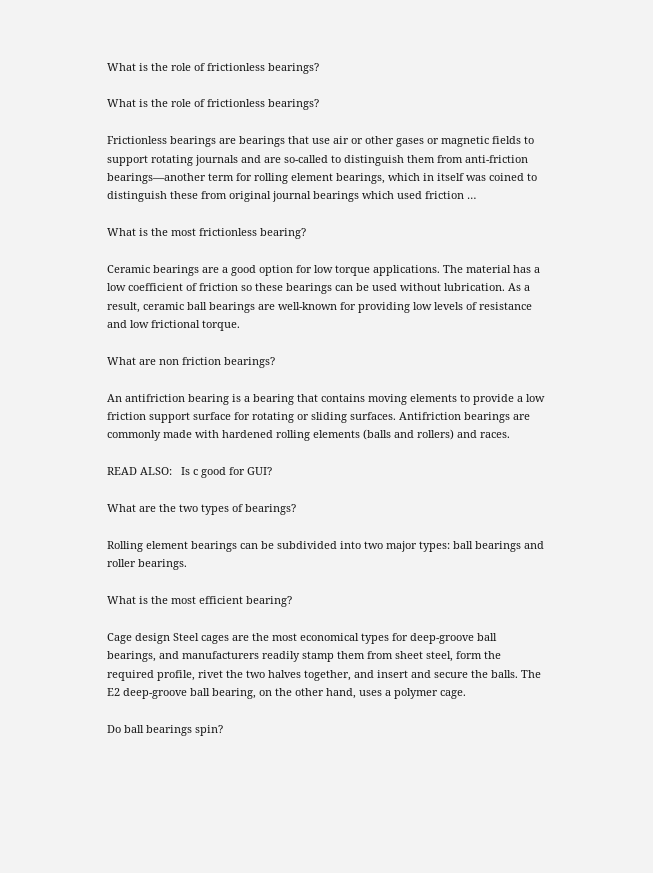What is the role of frictionless bearings?

What is the role of frictionless bearings?

Frictionless bearings are bearings that use air or other gases or magnetic fields to support rotating journals and are so-called to distinguish them from anti-friction bearings—another term for rolling element bearings, which in itself was coined to distinguish these from original journal bearings which used friction …

What is the most frictionless bearing?

Ceramic bearings are a good option for low torque applications. The material has a low coefficient of friction so these bearings can be used without lubrication. As a result, ceramic ball bearings are well-known for providing low levels of resistance and low frictional torque.

What are non friction bearings?

An antifriction bearing is a bearing that contains moving elements to provide a low friction support surface for rotating or sliding surfaces. Antifriction bearings are commonly made with hardened rolling elements (balls and rollers) and races.

READ ALSO:   Is c good for GUI?

What are the two types of bearings?

Rolling element bearings can be subdivided into two major types: ball bearings and roller bearings.

What is the most efficient bearing?

Cage design Steel cages are the most economical types for deep-groove ball bearings, and manufacturers readily stamp them from sheet steel, form the required profile, rivet the two halves together, and insert and secure the balls. The E2 deep-groove ball bearing, on the other hand, uses a polymer cage.

Do ball bearings spin?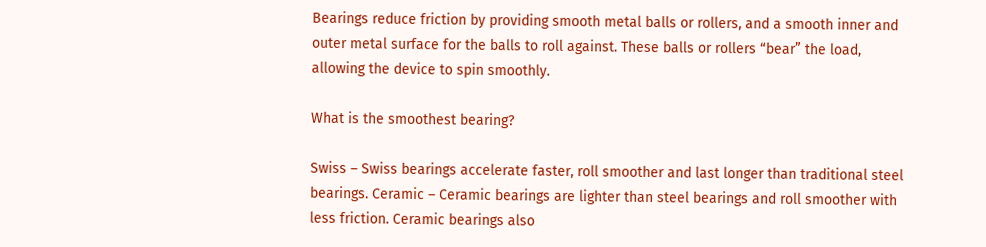Bearings reduce friction by providing smooth metal balls or rollers, and a smooth inner and outer metal surface for the balls to roll against. These balls or rollers “bear” the load, allowing the device to spin smoothly.

What is the smoothest bearing?

Swiss – Swiss bearings accelerate faster, roll smoother and last longer than traditional steel bearings. Ceramic – Ceramic bearings are lighter than steel bearings and roll smoother with less friction. Ceramic bearings also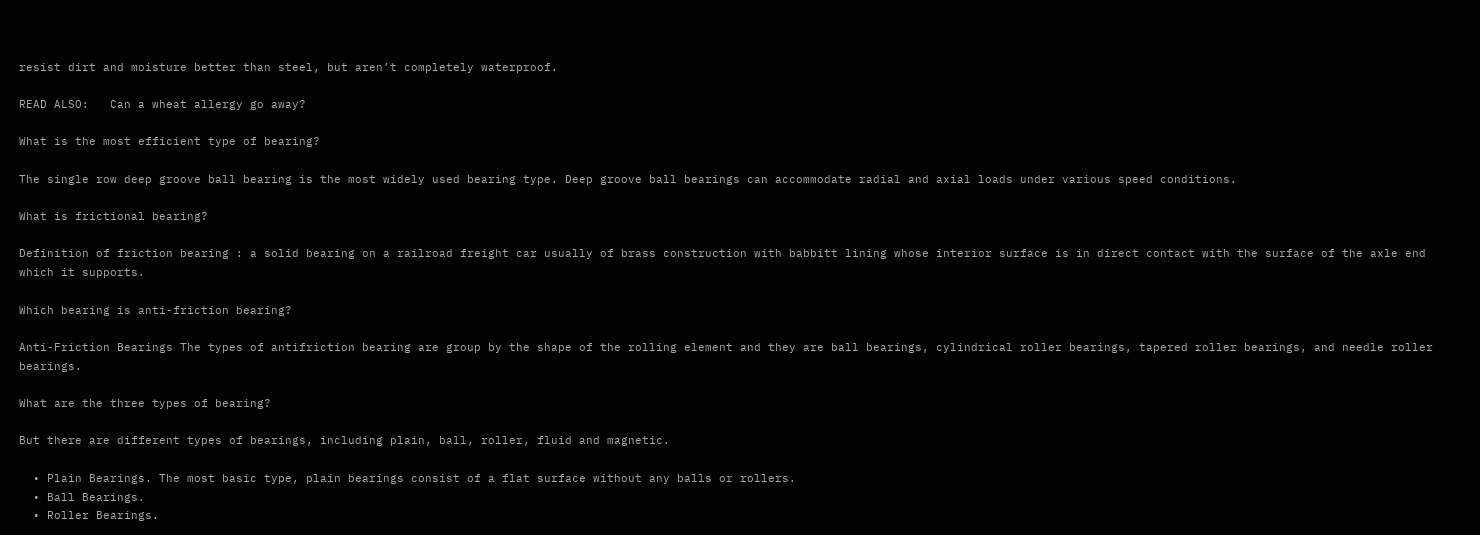resist dirt and moisture better than steel, but aren’t completely waterproof.

READ ALSO:   Can a wheat allergy go away?

What is the most efficient type of bearing?

The single row deep groove ball bearing is the most widely used bearing type. Deep groove ball bearings can accommodate radial and axial loads under various speed conditions.

What is frictional bearing?

Definition of friction bearing : a solid bearing on a railroad freight car usually of brass construction with babbitt lining whose interior surface is in direct contact with the surface of the axle end which it supports.

Which bearing is anti-friction bearing?

Anti-Friction Bearings The types of antifriction bearing are group by the shape of the rolling element and they are ball bearings, cylindrical roller bearings, tapered roller bearings, and needle roller bearings.

What are the three types of bearing?

But there are different types of bearings, including plain, ball, roller, fluid and magnetic.

  • Plain Bearings. The most basic type, plain bearings consist of a flat surface without any balls or rollers.
  • Ball Bearings.
  • Roller Bearings.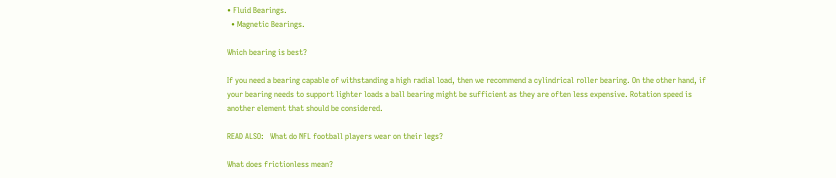• Fluid Bearings.
  • Magnetic Bearings.

Which bearing is best?

If you need a bearing capable of withstanding a high radial load, then we recommend a cylindrical roller bearing. On the other hand, if your bearing needs to support lighter loads a ball bearing might be sufficient as they are often less expensive. Rotation speed is another element that should be considered.

READ ALSO:   What do NFL football players wear on their legs?

What does frictionless mean?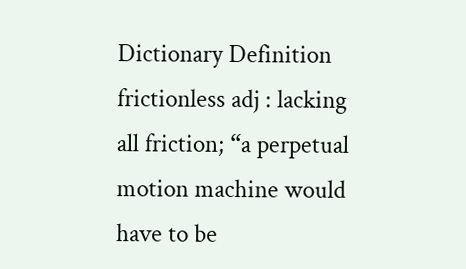Dictionary Definition frictionless adj : lacking all friction; “a perpetual motion machine would have to be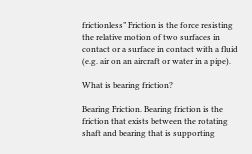frictionless” Friction is the force resisting the relative motion of two surfaces in contact or a surface in contact with a fluid (e.g. air on an aircraft or water in a pipe).

What is bearing friction?

Bearing Friction. Bearing friction is the friction that exists between the rotating shaft and bearing that is supporting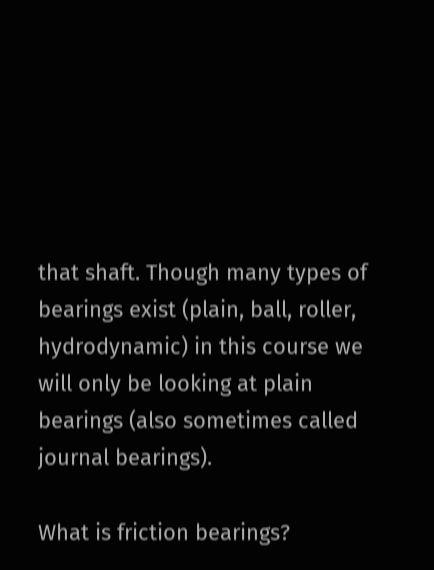that shaft. Though many types of bearings exist (plain, ball, roller, hydrodynamic) in this course we will only be looking at plain bearings (also sometimes called journal bearings).

What is friction bearings?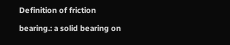Definition of friction bearing.: a solid bearing on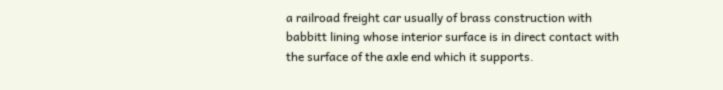a railroad freight car usually of brass construction with babbitt lining whose interior surface is in direct contact with the surface of the axle end which it supports.